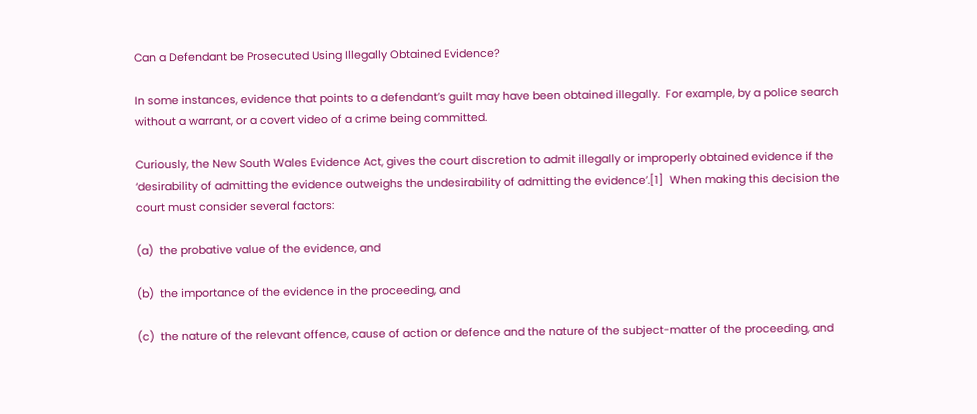Can a Defendant be Prosecuted Using Illegally Obtained Evidence?

In some instances, evidence that points to a defendant’s guilt may have been obtained illegally.  For example, by a police search without a warrant, or a covert video of a crime being committed.

Curiously, the New South Wales Evidence Act, gives the court discretion to admit illegally or improperly obtained evidence if the ‘desirability of admitting the evidence outweighs the undesirability of admitting the evidence’.[1]  When making this decision the court must consider several factors:

(a)  the probative value of the evidence, and

(b)  the importance of the evidence in the proceeding, and

(c)  the nature of the relevant offence, cause of action or defence and the nature of the subject-matter of the proceeding, and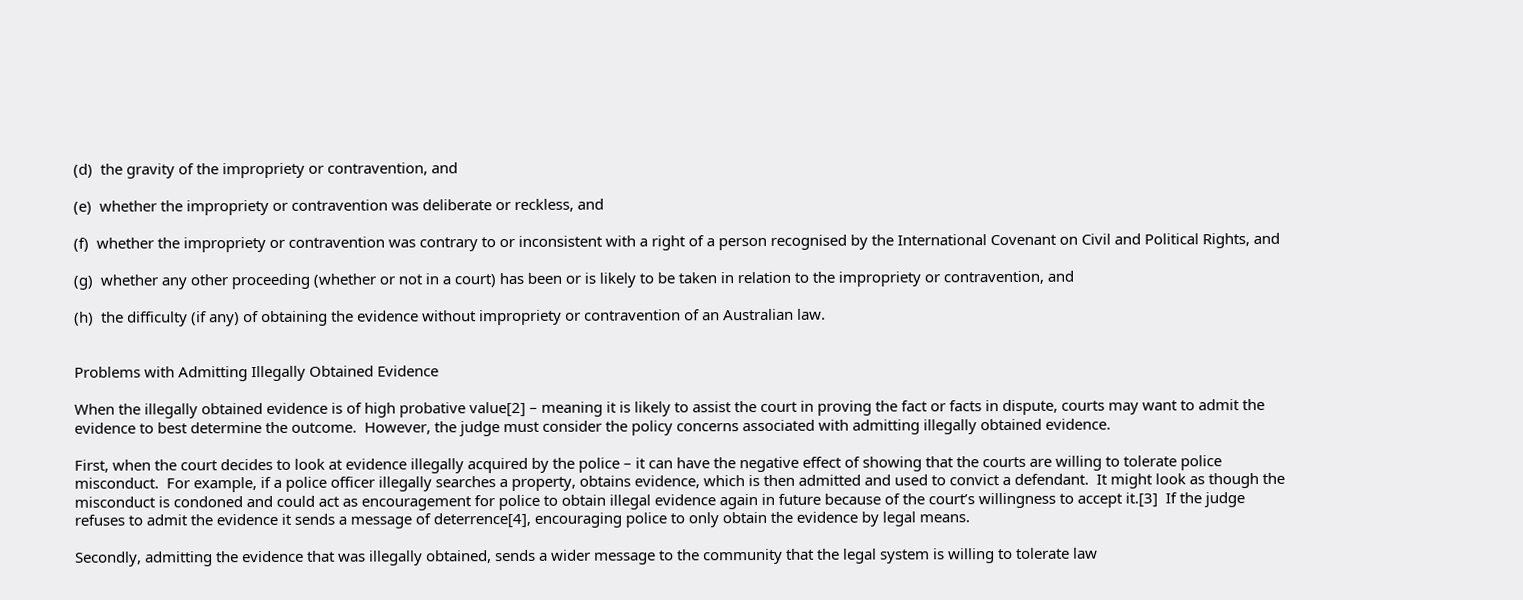(d)  the gravity of the impropriety or contravention, and

(e)  whether the impropriety or contravention was deliberate or reckless, and

(f)  whether the impropriety or contravention was contrary to or inconsistent with a right of a person recognised by the International Covenant on Civil and Political Rights, and

(g)  whether any other proceeding (whether or not in a court) has been or is likely to be taken in relation to the impropriety or contravention, and

(h)  the difficulty (if any) of obtaining the evidence without impropriety or contravention of an Australian law.


Problems with Admitting Illegally Obtained Evidence

When the illegally obtained evidence is of high probative value[2] – meaning it is likely to assist the court in proving the fact or facts in dispute, courts may want to admit the evidence to best determine the outcome.  However, the judge must consider the policy concerns associated with admitting illegally obtained evidence.

First, when the court decides to look at evidence illegally acquired by the police – it can have the negative effect of showing that the courts are willing to tolerate police misconduct.  For example, if a police officer illegally searches a property, obtains evidence, which is then admitted and used to convict a defendant.  It might look as though the misconduct is condoned and could act as encouragement for police to obtain illegal evidence again in future because of the court’s willingness to accept it.[3]  If the judge refuses to admit the evidence it sends a message of deterrence[4], encouraging police to only obtain the evidence by legal means.

Secondly, admitting the evidence that was illegally obtained, sends a wider message to the community that the legal system is willing to tolerate law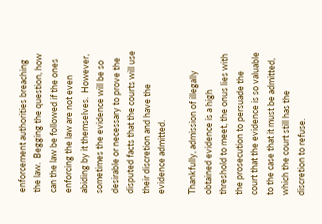enforcement authorities breaching the law.  Begging the question, how can the law be followed if the ones enforcing the law are not even abiding by it themselves.  However, sometimes the evidence will be so desirable or necessary to prove the disputed facts that the courts will use their discretion and have the evidence admitted.

Thankfully, admission of illegally obtained evidence is a high threshold to meet, the onus lies with the prosecution to persuade the court that the evidence is so valuable to the case that it must be admitted, which the court still has the discretion to refuse.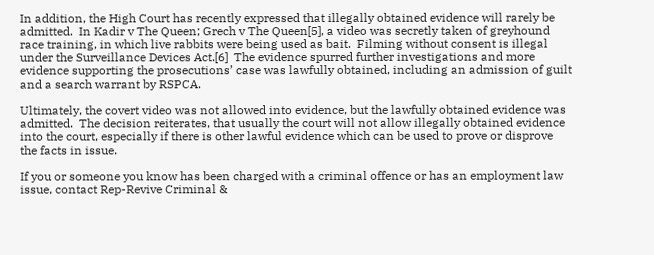In addition, the High Court has recently expressed that illegally obtained evidence will rarely be admitted.  In Kadir v The Queen; Grech v The Queen[5], a video was secretly taken of greyhound race training, in which live rabbits were being used as bait.  Filming without consent is illegal under the Surveillance Devices Act.[6]  The evidence spurred further investigations and more evidence supporting the prosecutions’ case was lawfully obtained, including an admission of guilt and a search warrant by RSPCA.

Ultimately, the covert video was not allowed into evidence, but the lawfully obtained evidence was admitted.  The decision reiterates, that usually the court will not allow illegally obtained evidence into the court, especially if there is other lawful evidence which can be used to prove or disprove the facts in issue.

If you or someone you know has been charged with a criminal offence or has an employment law issue, contact Rep-Revive Criminal &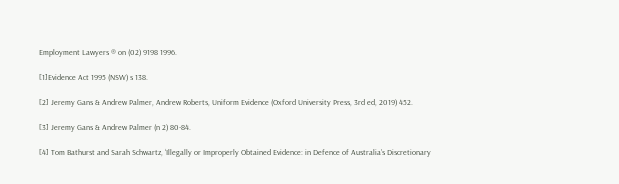Employment Lawyers ® on (02) 9198 1996.

[1]Evidence Act 1995 (NSW) s 138.

[2] Jeremy Gans & Andrew Palmer, Andrew Roberts, Uniform Evidence (Oxford University Press, 3rd ed, 2019) 452.

[3] Jeremy Gans & Andrew Palmer (n 2) 80-84.

[4] Tom Bathurst and Sarah Schwartz, ‘Illegally or Improperly Obtained Evidence: in Defence of Australia’s Discretionary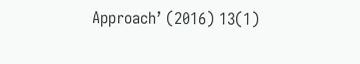Approach’ (2016) 13(1)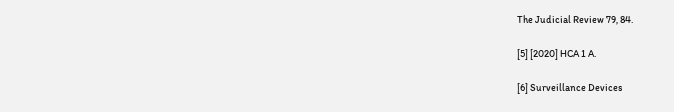The Judicial Review 79, 84.

[5] [2020] HCA 1 A.

[6] Surveillance Devices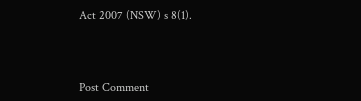Act 2007 (NSW) s 8(1).



Post Comment